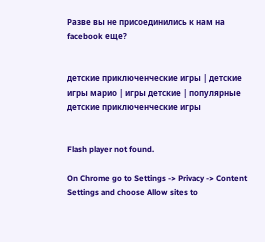Разве вы не присоединились к нам на facebook еще?


детские приключенческие игры | детские игры марио | игры детские | популярные детские приключенческие игры


Flash player not found.

On Chrome go to Settings -> Privacy -> Content Settings and choose Allow sites to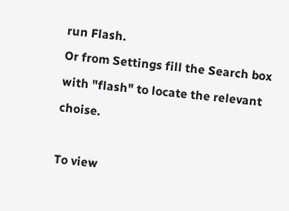run Flash.
Or from Settings fill the Search box with "flash" to locate the relevant choise.

To view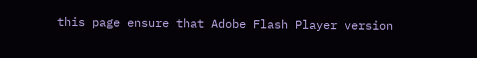this page ensure that Adobe Flash Player version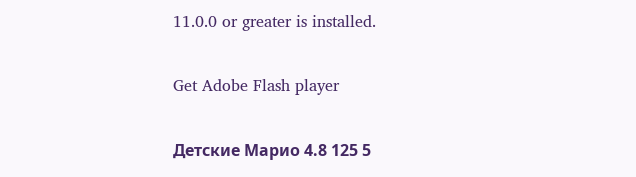11.0.0 or greater is installed.

Get Adobe Flash player

Детские Марио 4.8 125 5